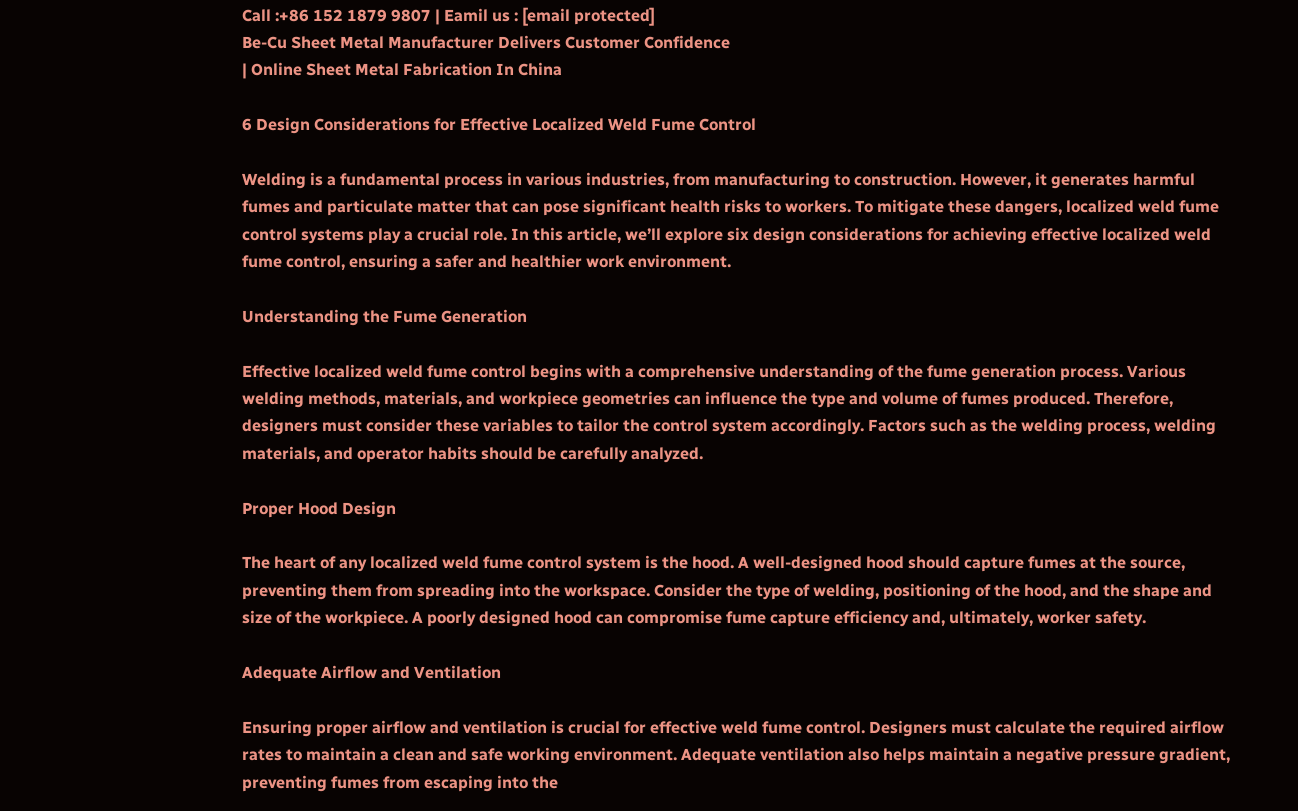Call :+86 152 1879 9807 | Eamil us : [email protected]
Be-Cu Sheet Metal Manufacturer Delivers Customer Confidence
| Online Sheet Metal Fabrication In China

6 Design Considerations for Effective Localized Weld Fume Control

Welding is a fundamental process in various industries, from manufacturing to construction. However, it generates harmful fumes and particulate matter that can pose significant health risks to workers. To mitigate these dangers, localized weld fume control systems play a crucial role. In this article, we’ll explore six design considerations for achieving effective localized weld fume control, ensuring a safer and healthier work environment.

Understanding the Fume Generation

Effective localized weld fume control begins with a comprehensive understanding of the fume generation process. Various welding methods, materials, and workpiece geometries can influence the type and volume of fumes produced. Therefore, designers must consider these variables to tailor the control system accordingly. Factors such as the welding process, welding materials, and operator habits should be carefully analyzed.

Proper Hood Design

The heart of any localized weld fume control system is the hood. A well-designed hood should capture fumes at the source, preventing them from spreading into the workspace. Consider the type of welding, positioning of the hood, and the shape and size of the workpiece. A poorly designed hood can compromise fume capture efficiency and, ultimately, worker safety.

Adequate Airflow and Ventilation

Ensuring proper airflow and ventilation is crucial for effective weld fume control. Designers must calculate the required airflow rates to maintain a clean and safe working environment. Adequate ventilation also helps maintain a negative pressure gradient, preventing fumes from escaping into the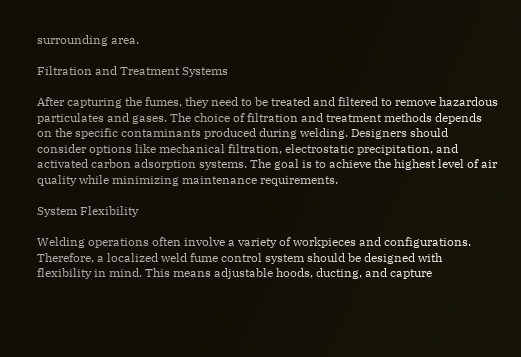surrounding area.

Filtration and Treatment Systems

After capturing the fumes, they need to be treated and filtered to remove hazardous particulates and gases. The choice of filtration and treatment methods depends on the specific contaminants produced during welding. Designers should consider options like mechanical filtration, electrostatic precipitation, and activated carbon adsorption systems. The goal is to achieve the highest level of air quality while minimizing maintenance requirements.

System Flexibility

Welding operations often involve a variety of workpieces and configurations. Therefore, a localized weld fume control system should be designed with flexibility in mind. This means adjustable hoods, ducting, and capture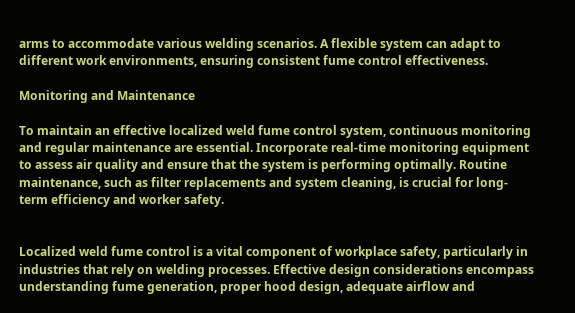arms to accommodate various welding scenarios. A flexible system can adapt to different work environments, ensuring consistent fume control effectiveness.

Monitoring and Maintenance

To maintain an effective localized weld fume control system, continuous monitoring and regular maintenance are essential. Incorporate real-time monitoring equipment to assess air quality and ensure that the system is performing optimally. Routine maintenance, such as filter replacements and system cleaning, is crucial for long-term efficiency and worker safety.


Localized weld fume control is a vital component of workplace safety, particularly in industries that rely on welding processes. Effective design considerations encompass understanding fume generation, proper hood design, adequate airflow and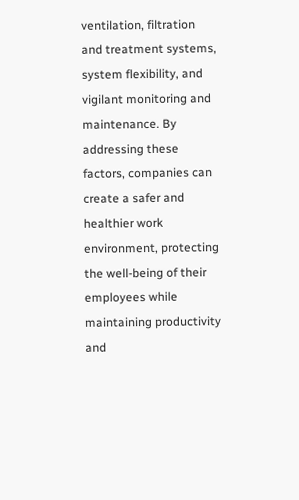ventilation, filtration and treatment systems, system flexibility, and vigilant monitoring and maintenance. By addressing these factors, companies can create a safer and healthier work environment, protecting the well-being of their employees while maintaining productivity and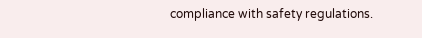compliance with safety regulations.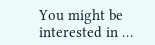You might be interested in …